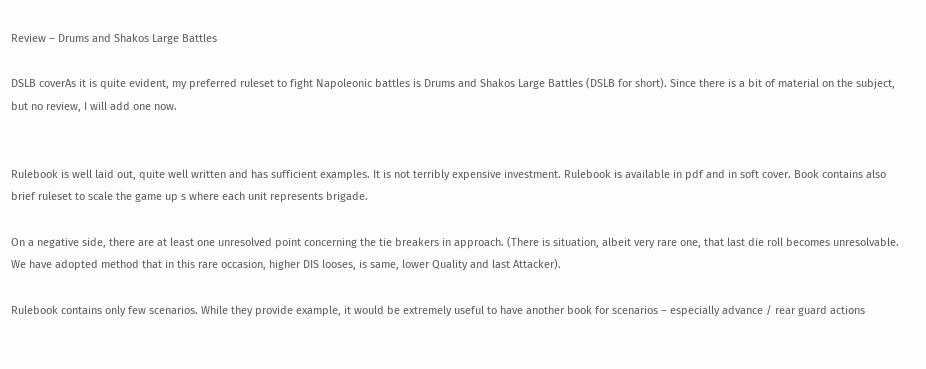Review – Drums and Shakos Large Battles

DSLB coverAs it is quite evident, my preferred ruleset to fight Napoleonic battles is Drums and Shakos Large Battles (DSLB for short). Since there is a bit of material on the subject, but no review, I will add one now.


Rulebook is well laid out, quite well written and has sufficient examples. It is not terribly expensive investment. Rulebook is available in pdf and in soft cover. Book contains also brief ruleset to scale the game up s where each unit represents brigade.

On a negative side, there are at least one unresolved point concerning the tie breakers in approach. (There is situation, albeit very rare one, that last die roll becomes unresolvable. We have adopted method that in this rare occasion, higher DIS looses, is same, lower Quality and last Attacker).

Rulebook contains only few scenarios. While they provide example, it would be extremely useful to have another book for scenarios – especially advance / rear guard actions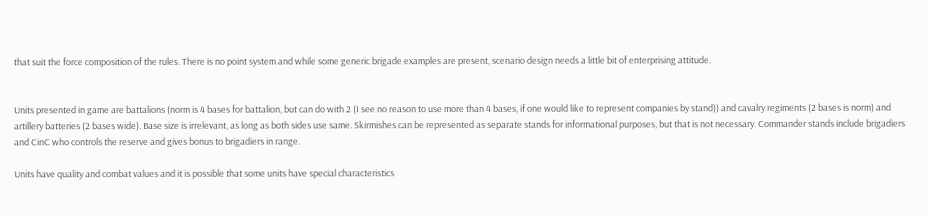that suit the force composition of the rules. There is no point system and while some generic brigade examples are present, scenario design needs a little bit of enterprising attitude.


Units presented in game are battalions (norm is 4 bases for battalion, but can do with 2 (I see no reason to use more than 4 bases, if one would like to represent companies by stand)) and cavalry regiments (2 bases is norm) and artillery batteries (2 bases wide). Base size is irrelevant, as long as both sides use same. Skirmishes can be represented as separate stands for informational purposes, but that is not necessary. Commander stands include brigadiers and CinC who controls the reserve and gives bonus to brigadiers in range.

Units have quality and combat values and it is possible that some units have special characteristics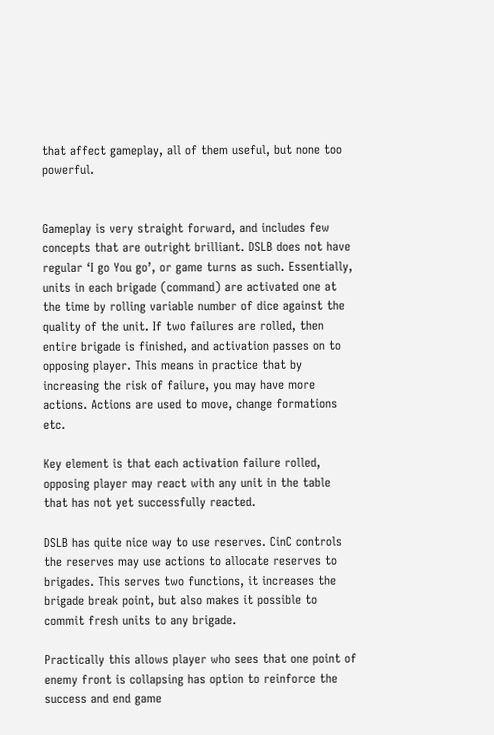that affect gameplay, all of them useful, but none too powerful.


Gameplay is very straight forward, and includes few concepts that are outright brilliant. DSLB does not have regular ‘I go You go’, or game turns as such. Essentially, units in each brigade (command) are activated one at the time by rolling variable number of dice against the quality of the unit. If two failures are rolled, then entire brigade is finished, and activation passes on to opposing player. This means in practice that by increasing the risk of failure, you may have more actions. Actions are used to move, change formations etc.

Key element is that each activation failure rolled, opposing player may react with any unit in the table that has not yet successfully reacted.

DSLB has quite nice way to use reserves. CinC controls the reserves may use actions to allocate reserves to brigades. This serves two functions, it increases the brigade break point, but also makes it possible to commit fresh units to any brigade.

Practically this allows player who sees that one point of enemy front is collapsing has option to reinforce the success and end game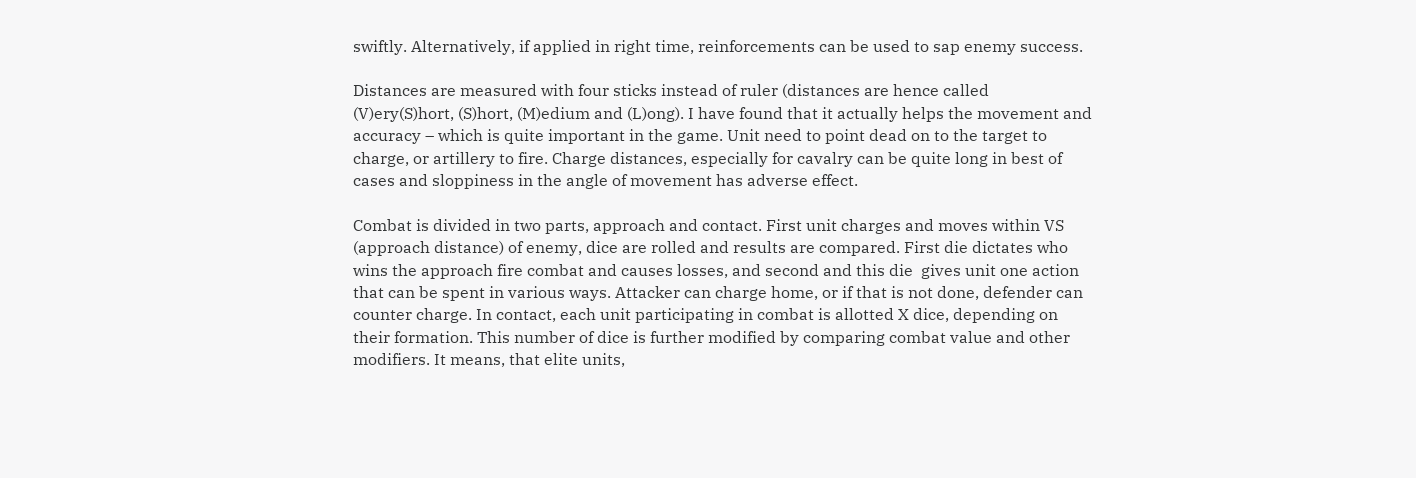swiftly. Alternatively, if applied in right time, reinforcements can be used to sap enemy success.

Distances are measured with four sticks instead of ruler (distances are hence called (V)ery(S)hort, (S)hort, (M)edium and (L)ong). I have found that it actually helps the movement and accuracy – which is quite important in the game. Unit need to point dead on to the target to charge, or artillery to fire. Charge distances, especially for cavalry can be quite long in best of cases and sloppiness in the angle of movement has adverse effect.

Combat is divided in two parts, approach and contact. First unit charges and moves within VS (approach distance) of enemy, dice are rolled and results are compared. First die dictates who wins the approach fire combat and causes losses, and second and this die  gives unit one action that can be spent in various ways. Attacker can charge home, or if that is not done, defender can counter charge. In contact, each unit participating in combat is allotted X dice, depending on their formation. This number of dice is further modified by comparing combat value and other modifiers. It means, that elite units,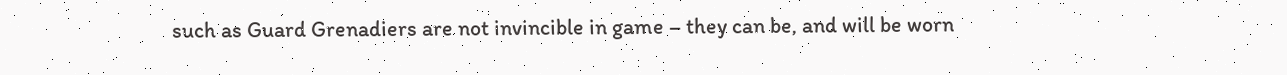such as Guard Grenadiers are not invincible in game – they can be, and will be worn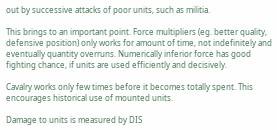out by successive attacks of poor units, such as militia.

This brings to an important point. Force multipliers (eg. better quality, defensive position) only works for amount of time, not indefinitely and eventually quantity overruns. Numerically inferior force has good fighting chance, if units are used efficiently and decisively.

Cavalry works only few times before it becomes totally spent. This encourages historical use of mounted units.

Damage to units is measured by DIS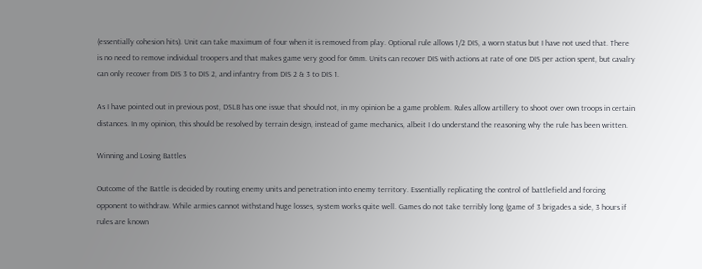(essentially cohesion hits). Unit can take maximum of four when it is removed from play. Optional rule allows 1/2 DIS, a worn status but I have not used that. There is no need to remove individual troopers and that makes game very good for 6mm. Units can recover DIS with actions at rate of one DIS per action spent, but cavalry can only recover from DIS 3 to DIS 2, and infantry from DIS 2 & 3 to DIS 1.

As I have pointed out in previous post, DSLB has one issue that should not, in my opinion be a game problem. Rules allow artillery to shoot over own troops in certain distances. In my opinion, this should be resolved by terrain design, instead of game mechanics, albeit I do understand the reasoning why the rule has been written.

Winning and Losing Battles

Outcome of the Battle is decided by routing enemy units and penetration into enemy territory. Essentially replicating the control of battlefield and forcing opponent to withdraw. While armies cannot withstand huge losses, system works quite well. Games do not take terribly long (game of 3 brigades a side, 3 hours if rules are known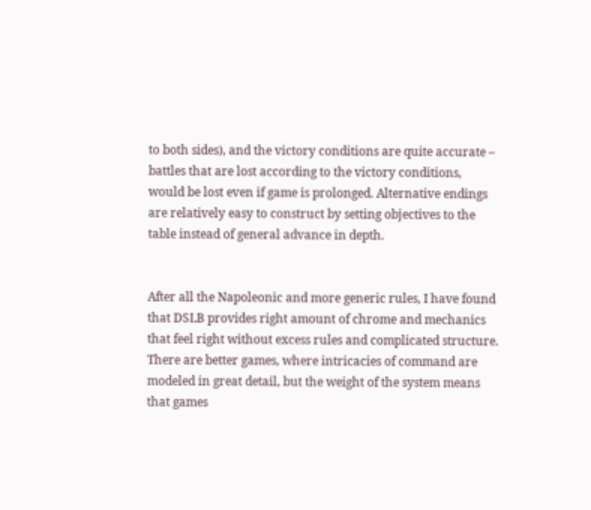to both sides), and the victory conditions are quite accurate – battles that are lost according to the victory conditions, would be lost even if game is prolonged. Alternative endings are relatively easy to construct by setting objectives to the table instead of general advance in depth.


After all the Napoleonic and more generic rules, I have found that DSLB provides right amount of chrome and mechanics that feel right without excess rules and complicated structure. There are better games, where intricacies of command are modeled in great detail, but the weight of the system means that games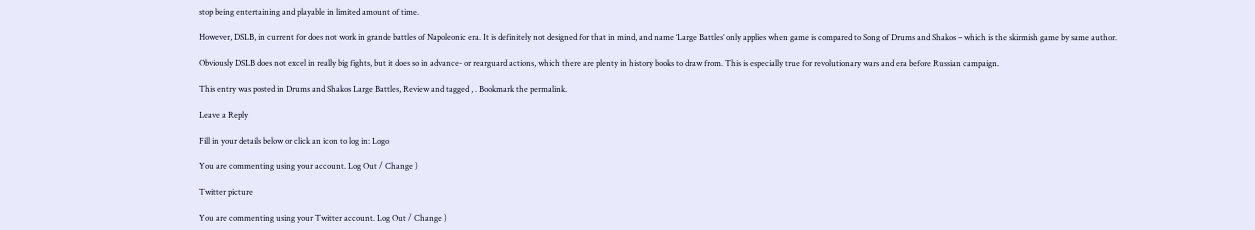stop being entertaining and playable in limited amount of time.

However, DSLB, in current for does not work in grande battles of Napoleonic era. It is definitely not designed for that in mind, and name ‘Large Battles’ only applies when game is compared to Song of Drums and Shakos – which is the skirmish game by same author.

Obviously DSLB does not excel in really big fights, but it does so in advance- or rearguard actions, which there are plenty in history books to draw from. This is especially true for revolutionary wars and era before Russian campaign.

This entry was posted in Drums and Shakos Large Battles, Review and tagged , . Bookmark the permalink.

Leave a Reply

Fill in your details below or click an icon to log in: Logo

You are commenting using your account. Log Out / Change )

Twitter picture

You are commenting using your Twitter account. Log Out / Change )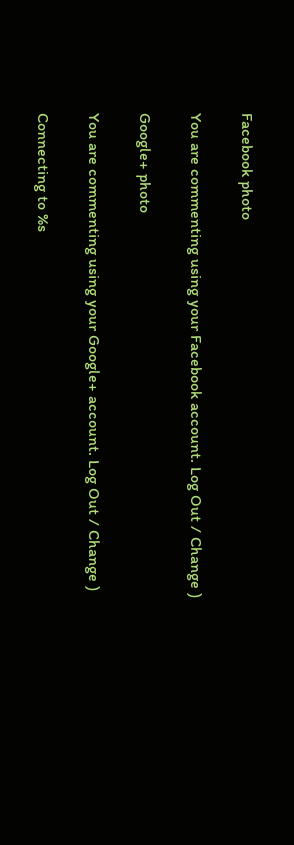Facebook photo

You are commenting using your Facebook account. Log Out / Change )

Google+ photo

You are commenting using your Google+ account. Log Out / Change )

Connecting to %s